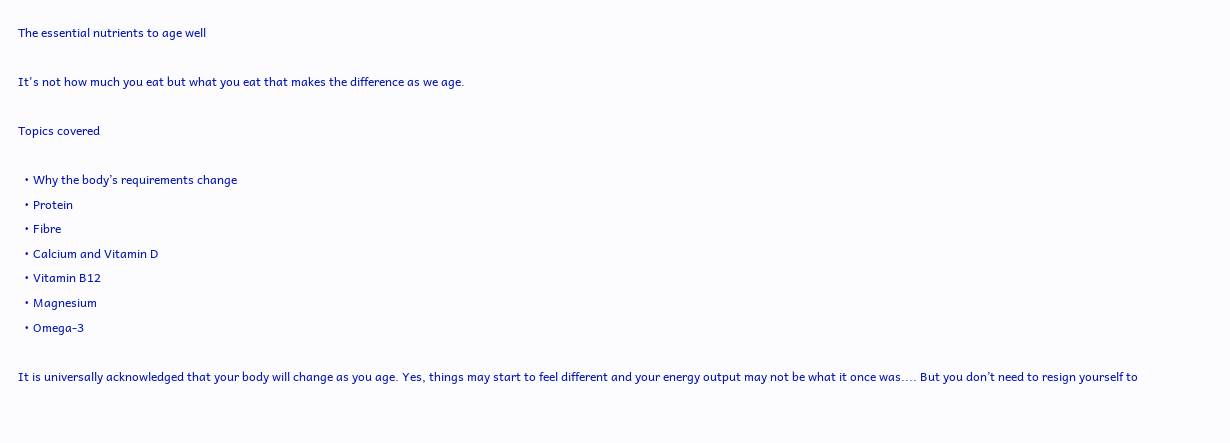The essential nutrients to age well

It's not how much you eat but what you eat that makes the difference as we age.

Topics covered

  • Why the body’s requirements change
  • Protein
  • Fibre
  • Calcium and Vitamin D
  • Vitamin B12
  • Magnesium
  • Omega-3

It is universally acknowledged that your body will change as you age. Yes, things may start to feel different and your energy output may not be what it once was.... But you don’t need to resign yourself to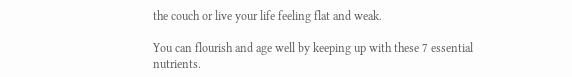the couch or live your life feeling flat and weak.

You can flourish and age well by keeping up with these 7 essential nutrients.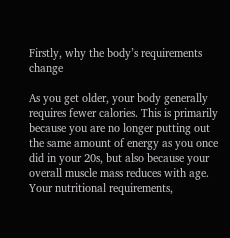Firstly, why the body’s requirements change

As you get older, your body generally requires fewer calories. This is primarily because you are no longer putting out the same amount of energy as you once did in your 20s, but also because your overall muscle mass reduces with age. Your nutritional requirements,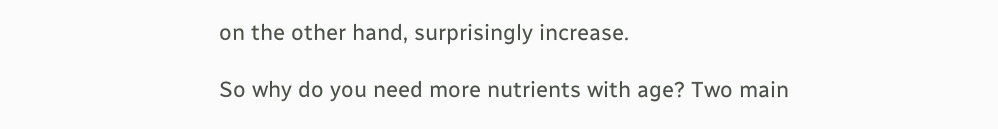on the other hand, surprisingly increase.

So why do you need more nutrients with age? Two main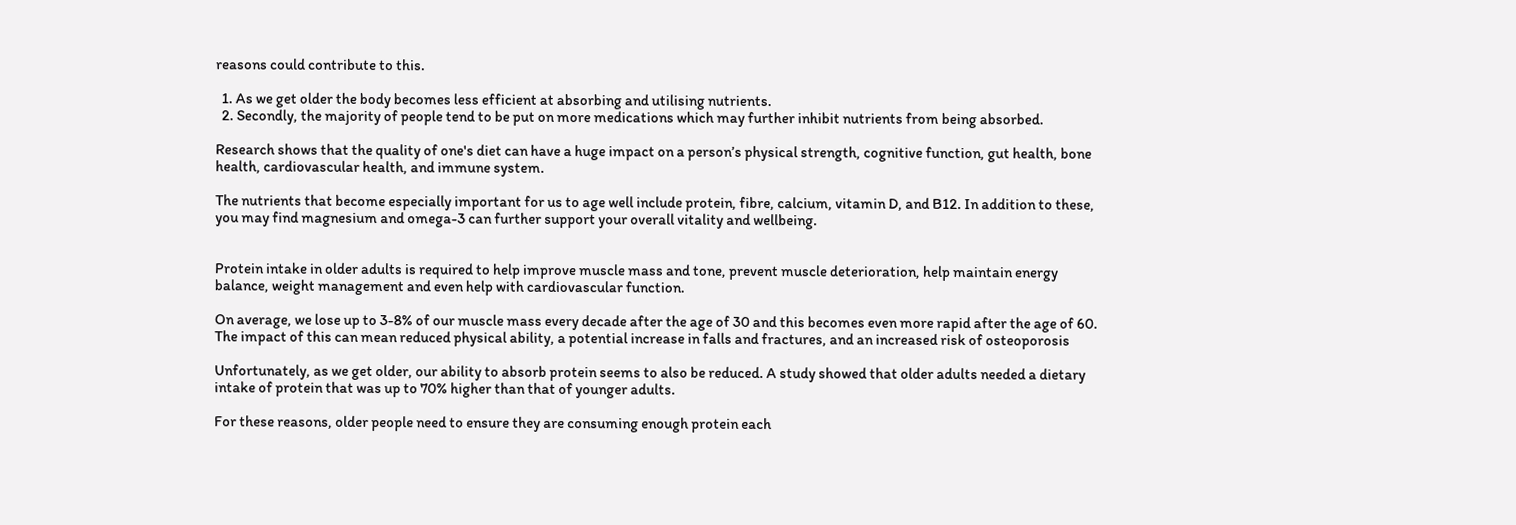reasons could contribute to this.

  1. As we get older the body becomes less efficient at absorbing and utilising nutrients.
  2. Secondly, the majority of people tend to be put on more medications which may further inhibit nutrients from being absorbed.

Research shows that the quality of one's diet can have a huge impact on a person’s physical strength, cognitive function, gut health, bone health, cardiovascular health, and immune system.

The nutrients that become especially important for us to age well include protein, fibre, calcium, vitamin D, and B12. In addition to these, you may find magnesium and omega-3 can further support your overall vitality and wellbeing.


Protein intake in older adults is required to help improve muscle mass and tone, prevent muscle deterioration, help maintain energy balance, weight management and even help with cardiovascular function.

On average, we lose up to 3-8% of our muscle mass every decade after the age of 30 and this becomes even more rapid after the age of 60. The impact of this can mean reduced physical ability, a potential increase in falls and fractures, and an increased risk of osteoporosis

Unfortunately, as we get older, our ability to absorb protein seems to also be reduced. A study showed that older adults needed a dietary intake of protein that was up to 70% higher than that of younger adults.

For these reasons, older people need to ensure they are consuming enough protein each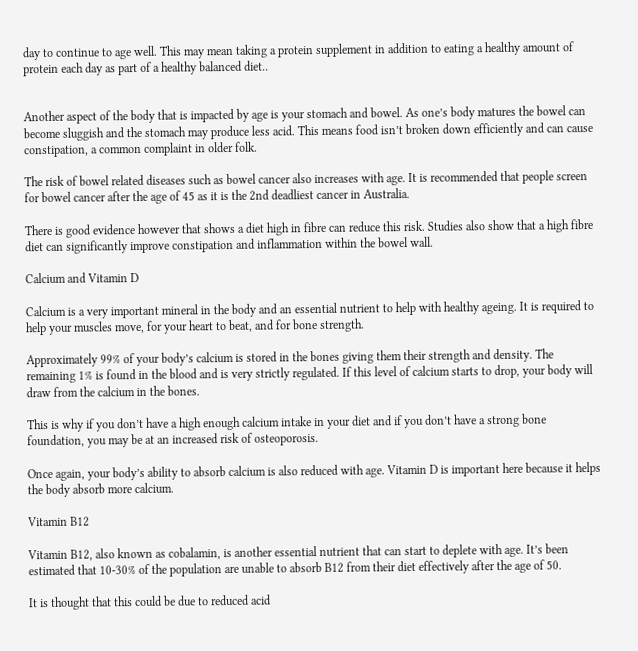day to continue to age well. This may mean taking a protein supplement in addition to eating a healthy amount of protein each day as part of a healthy balanced diet..


Another aspect of the body that is impacted by age is your stomach and bowel. As one’s body matures the bowel can become sluggish and the stomach may produce less acid. This means food isn’t broken down efficiently and can cause constipation, a common complaint in older folk.

The risk of bowel related diseases such as bowel cancer also increases with age. It is recommended that people screen for bowel cancer after the age of 45 as it is the 2nd deadliest cancer in Australia.

There is good evidence however that shows a diet high in fibre can reduce this risk. Studies also show that a high fibre diet can significantly improve constipation and inflammation within the bowel wall.

Calcium and Vitamin D

Calcium is a very important mineral in the body and an essential nutrient to help with healthy ageing. It is required to help your muscles move, for your heart to beat, and for bone strength.

Approximately 99% of your body’s calcium is stored in the bones giving them their strength and density. The remaining 1% is found in the blood and is very strictly regulated. If this level of calcium starts to drop, your body will draw from the calcium in the bones.

This is why if you don’t have a high enough calcium intake in your diet and if you don’t have a strong bone foundation, you may be at an increased risk of osteoporosis.

Once again, your body’s ability to absorb calcium is also reduced with age. Vitamin D is important here because it helps the body absorb more calcium.

Vitamin B12

Vitamin B12, also known as cobalamin, is another essential nutrient that can start to deplete with age. It’s been estimated that 10-30% of the population are unable to absorb B12 from their diet effectively after the age of 50.

It is thought that this could be due to reduced acid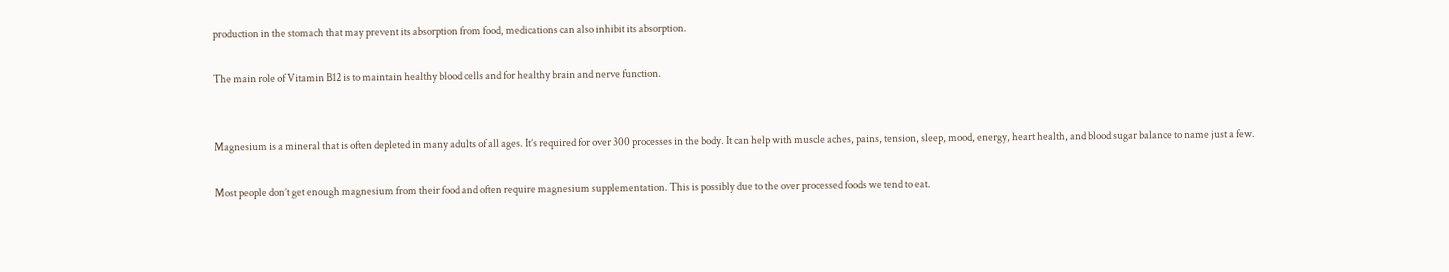production in the stomach that may prevent its absorption from food, medications can also inhibit its absorption.

The main role of Vitamin B12 is to maintain healthy blood cells and for healthy brain and nerve function.


Magnesium is a mineral that is often depleted in many adults of all ages. It’s required for over 300 processes in the body. It can help with muscle aches, pains, tension, sleep, mood, energy, heart health, and blood sugar balance to name just a few.

Most people don’t get enough magnesium from their food and often require magnesium supplementation. This is possibly due to the over processed foods we tend to eat.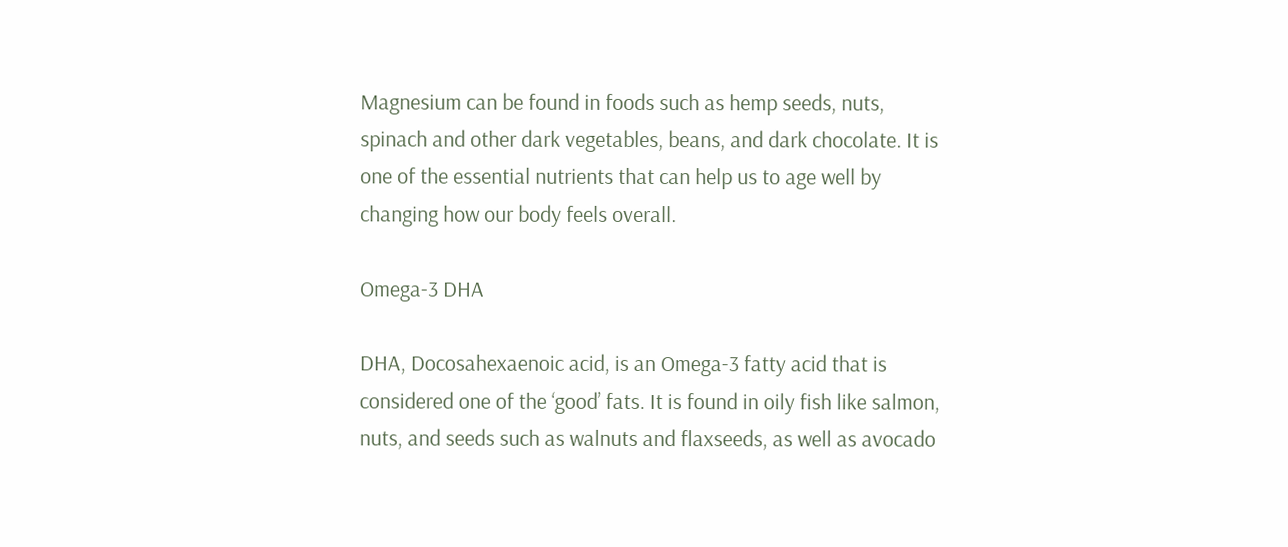Magnesium can be found in foods such as hemp seeds, nuts, spinach and other dark vegetables, beans, and dark chocolate. It is one of the essential nutrients that can help us to age well by changing how our body feels overall.

Omega-3 DHA

DHA, Docosahexaenoic acid, is an Omega-3 fatty acid that is considered one of the ‘good’ fats. It is found in oily fish like salmon, nuts, and seeds such as walnuts and flaxseeds, as well as avocado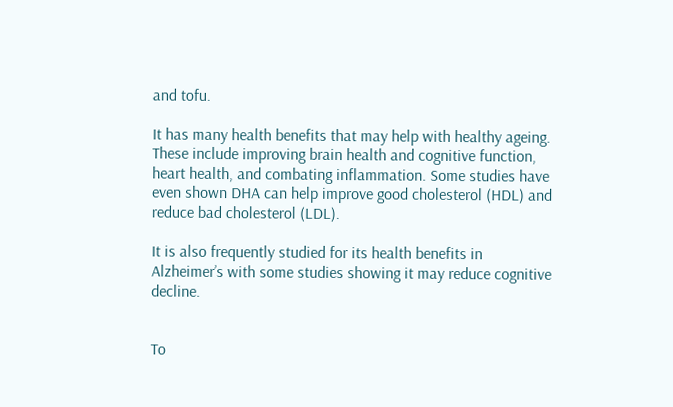and tofu.

It has many health benefits that may help with healthy ageing. These include improving brain health and cognitive function, heart health, and combating inflammation. Some studies have even shown DHA can help improve good cholesterol (HDL) and reduce bad cholesterol (LDL).

It is also frequently studied for its health benefits in Alzheimer’s with some studies showing it may reduce cognitive decline.


To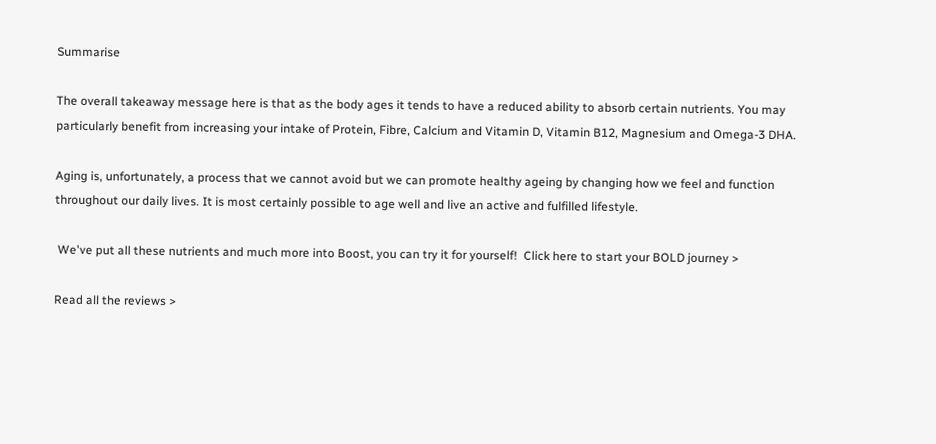Summarise

The overall takeaway message here is that as the body ages it tends to have a reduced ability to absorb certain nutrients. You may particularly benefit from increasing your intake of Protein, Fibre, Calcium and Vitamin D, Vitamin B12, Magnesium and Omega-3 DHA.

Aging is, unfortunately, a process that we cannot avoid but we can promote healthy ageing by changing how we feel and function throughout our daily lives. It is most certainly possible to age well and live an active and fulfilled lifestyle.

 We've put all these nutrients and much more into Boost, you can try it for yourself!  Click here to start your BOLD journey >

Read all the reviews >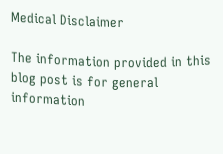Medical Disclaimer

The information provided in this blog post is for general information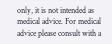only, it is not intended as medical advice. For medical advice please consult with a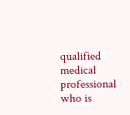qualified medical professional who is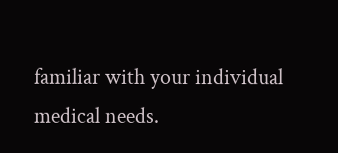familiar with your individual medical needs.